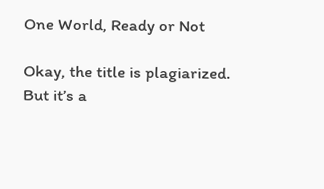One World, Ready or Not

Okay, the title is plagiarized. But it’s a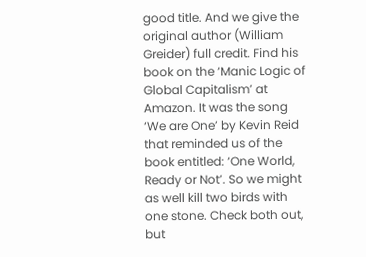good title. And we give the original author (William Greider) full credit. Find his book on the ‘Manic Logic of Global Capitalism’ at Amazon. It was the song ‘We are One’ by Kevin Reid that reminded us of the book entitled: ‘One World, Ready or Not’. So we might as well kill two birds with one stone. Check both out, but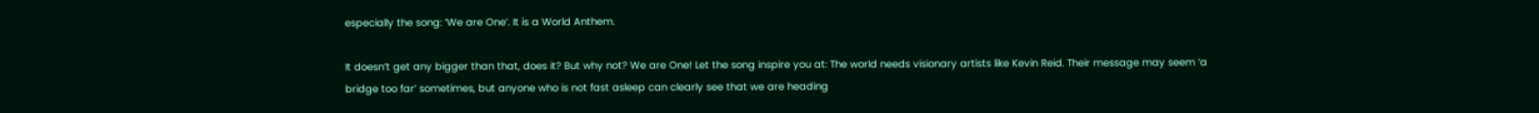especially the song: ‘We are One’. It is a World Anthem.

It doesn’t get any bigger than that, does it? But why not? We are One! Let the song inspire you at: The world needs visionary artists like Kevin Reid. Their message may seem ‘a bridge too far’ sometimes, but anyone who is not fast asleep can clearly see that we are heading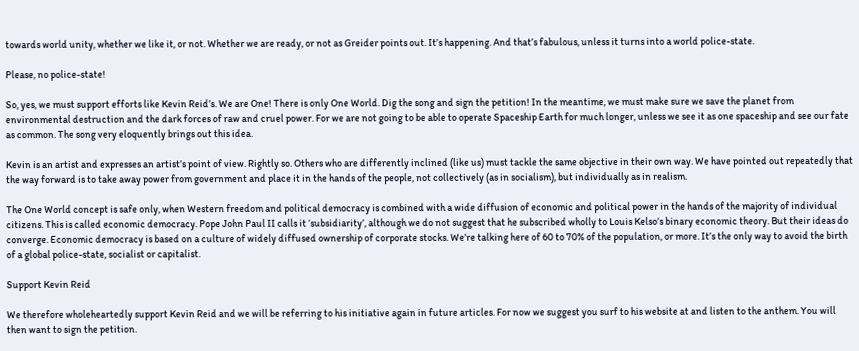towards world unity, whether we like it, or not. Whether we are ready, or not as Greider points out. It’s happening. And that’s fabulous, unless it turns into a world police-state.

Please, no police-state!

So, yes, we must support efforts like Kevin Reid’s. We are One! There is only One World. Dig the song and sign the petition! In the meantime, we must make sure we save the planet from environmental destruction and the dark forces of raw and cruel power. For we are not going to be able to operate Spaceship Earth for much longer, unless we see it as one spaceship and see our fate as common. The song very eloquently brings out this idea.

Kevin is an artist and expresses an artist’s point of view. Rightly so. Others who are differently inclined (like us) must tackle the same objective in their own way. We have pointed out repeatedly that the way forward is to take away power from government and place it in the hands of the people, not collectively (as in socialism), but individually as in realism.

The One World concept is safe only, when Western freedom and political democracy is combined with a wide diffusion of economic and political power in the hands of the majority of individual citizens. This is called economic democracy. Pope John Paul II calls it ‘subsidiarity’, although we do not suggest that he subscribed wholly to Louis Kelso’s binary economic theory. But their ideas do converge. Economic democracy is based on a culture of widely diffused ownership of corporate stocks. We’re talking here of 60 to 70% of the population, or more. It’s the only way to avoid the birth of a global police-state, socialist or capitalist.

Support Kevin Reid

We therefore wholeheartedly support Kevin Reid and we will be referring to his initiative again in future articles. For now we suggest you surf to his website at and listen to the anthem. You will then want to sign the petition.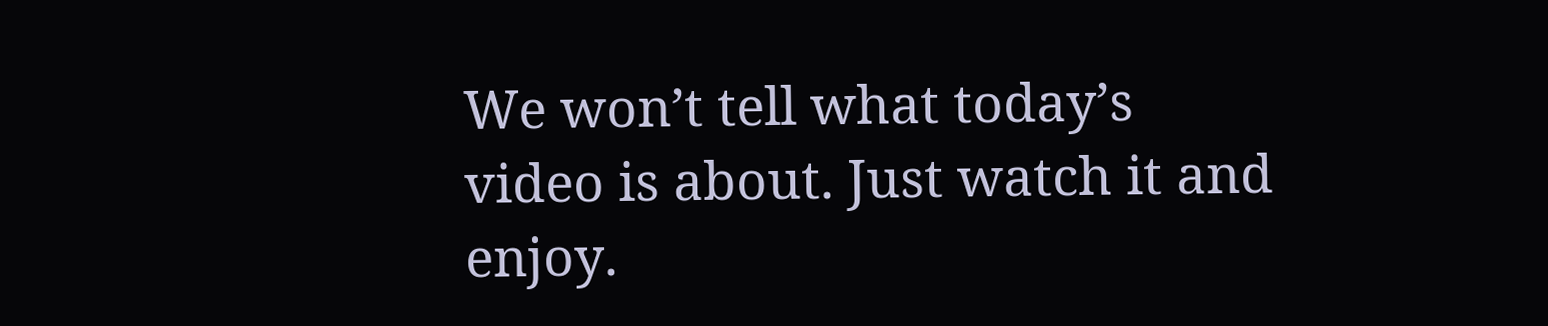We won’t tell what today’s video is about. Just watch it and enjoy.